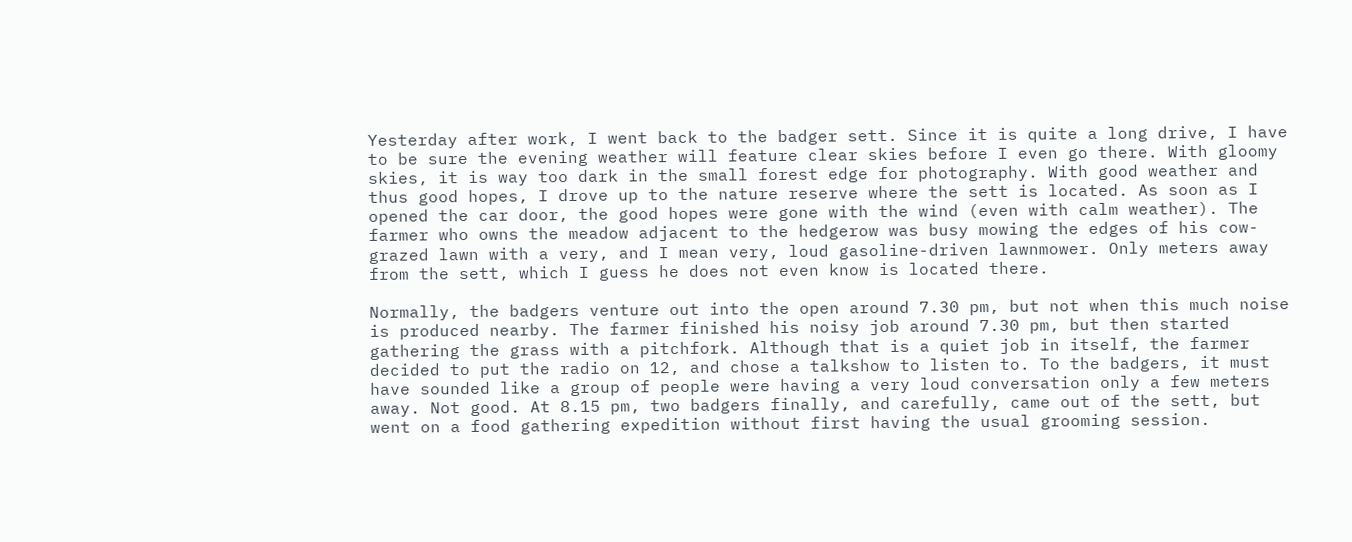Yesterday after work, I went back to the badger sett. Since it is quite a long drive, I have to be sure the evening weather will feature clear skies before I even go there. With gloomy skies, it is way too dark in the small forest edge for photography. With good weather and thus good hopes, I drove up to the nature reserve where the sett is located. As soon as I opened the car door, the good hopes were gone with the wind (even with calm weather). The farmer who owns the meadow adjacent to the hedgerow was busy mowing the edges of his cow-grazed lawn with a very, and I mean very, loud gasoline-driven lawnmower. Only meters away from the sett, which I guess he does not even know is located there.

Normally, the badgers venture out into the open around 7.30 pm, but not when this much noise is produced nearby. The farmer finished his noisy job around 7.30 pm, but then started gathering the grass with a pitchfork. Although that is a quiet job in itself, the farmer decided to put the radio on 12, and chose a talkshow to listen to. To the badgers, it must have sounded like a group of people were having a very loud conversation only a few meters away. Not good. At 8.15 pm, two badgers finally, and carefully, came out of the sett, but went on a food gathering expedition without first having the usual grooming session.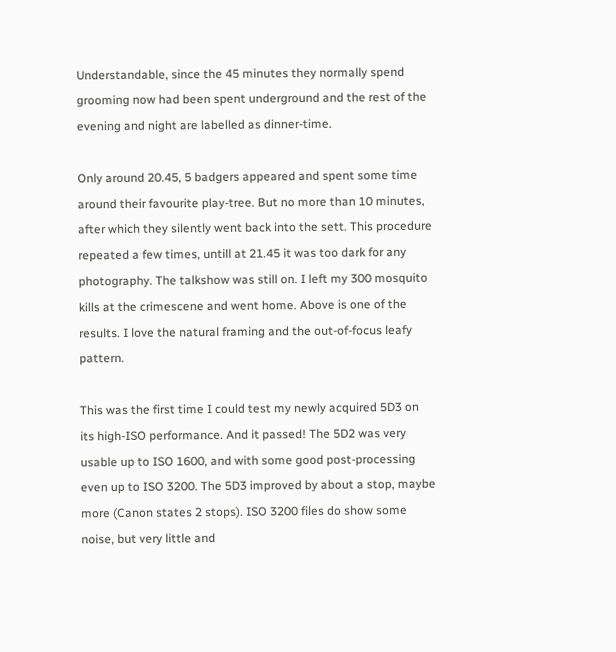Understandable, since the 45 minutes they normally spend grooming now had been spent underground and the rest of the evening and night are labelled as dinner-time.

Only around 20.45, 5 badgers appeared and spent some time around their favourite play-tree. But no more than 10 minutes, after which they silently went back into the sett. This procedure repeated a few times, untill at 21.45 it was too dark for any photography. The talkshow was still on. I left my 300 mosquito kills at the crimescene and went home. Above is one of the results. I love the natural framing and the out-of-focus leafy pattern.

This was the first time I could test my newly acquired 5D3 on its high-ISO performance. And it passed! The 5D2 was very usable up to ISO 1600, and with some good post-processing even up to ISO 3200. The 5D3 improved by about a stop, maybe more (Canon states 2 stops). ISO 3200 files do show some noise, but very little and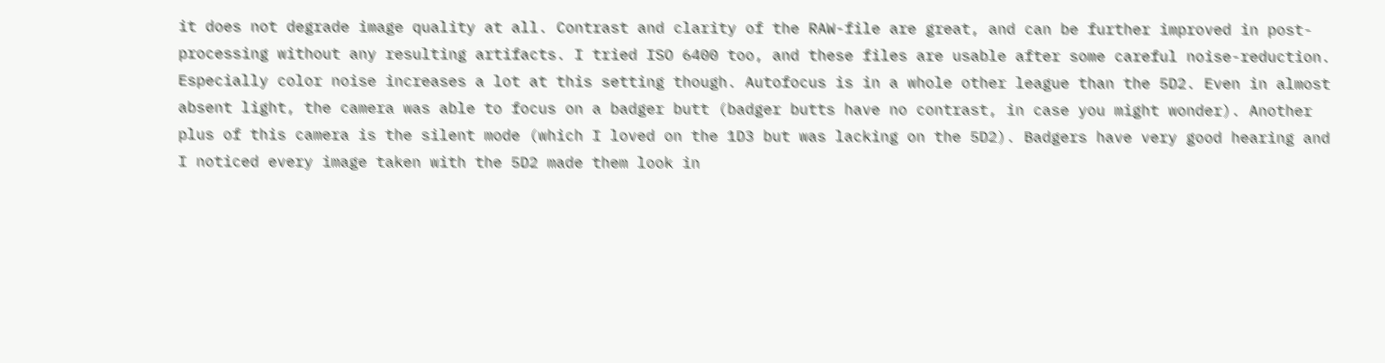it does not degrade image quality at all. Contrast and clarity of the RAW-file are great, and can be further improved in post-processing without any resulting artifacts. I tried ISO 6400 too, and these files are usable after some careful noise-reduction. Especially color noise increases a lot at this setting though. Autofocus is in a whole other league than the 5D2. Even in almost absent light, the camera was able to focus on a badger butt (badger butts have no contrast, in case you might wonder). Another plus of this camera is the silent mode (which I loved on the 1D3 but was lacking on the 5D2). Badgers have very good hearing and I noticed every image taken with the 5D2 made them look in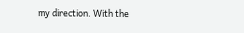my direction. With the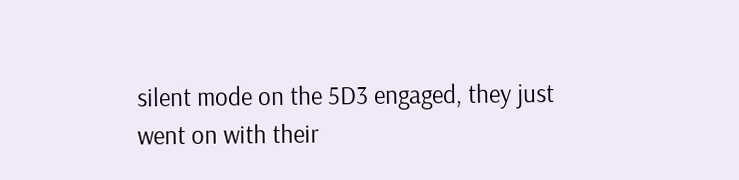silent mode on the 5D3 engaged, they just went on with their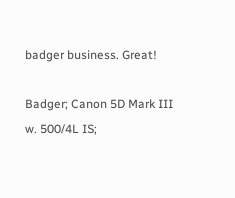badger business. Great!

Badger; Canon 5D Mark III w. 500/4L IS;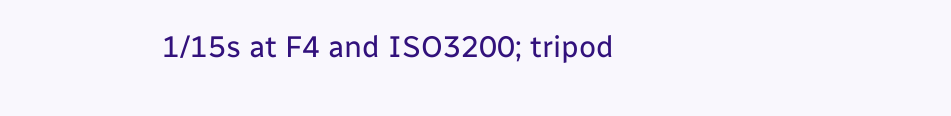1/15s at F4 and ISO3200; tripod